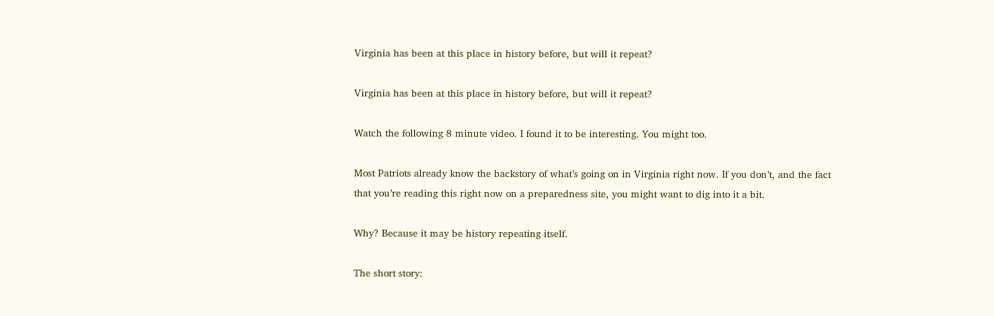Virginia has been at this place in history before, but will it repeat?

Virginia has been at this place in history before, but will it repeat?

Watch the following 8 minute video. I found it to be interesting. You might too.

Most Patriots already know the backstory of what’s going on in Virginia right now. If you don’t, and the fact that you’re reading this right now on a preparedness site, you might want to dig into it a bit.

Why? Because it may be history repeating itself.

The short story: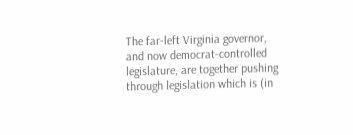The far-left Virginia governor, and now democrat-controlled legislature, are together pushing through legislation which is (in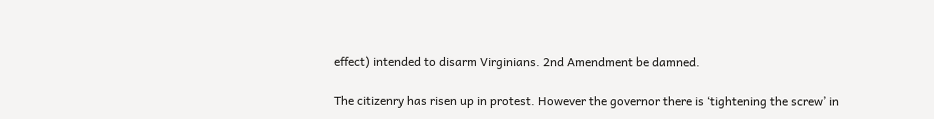effect) intended to disarm Virginians. 2nd Amendment be damned.

The citizenry has risen up in protest. However the governor there is ‘tightening the screw’ in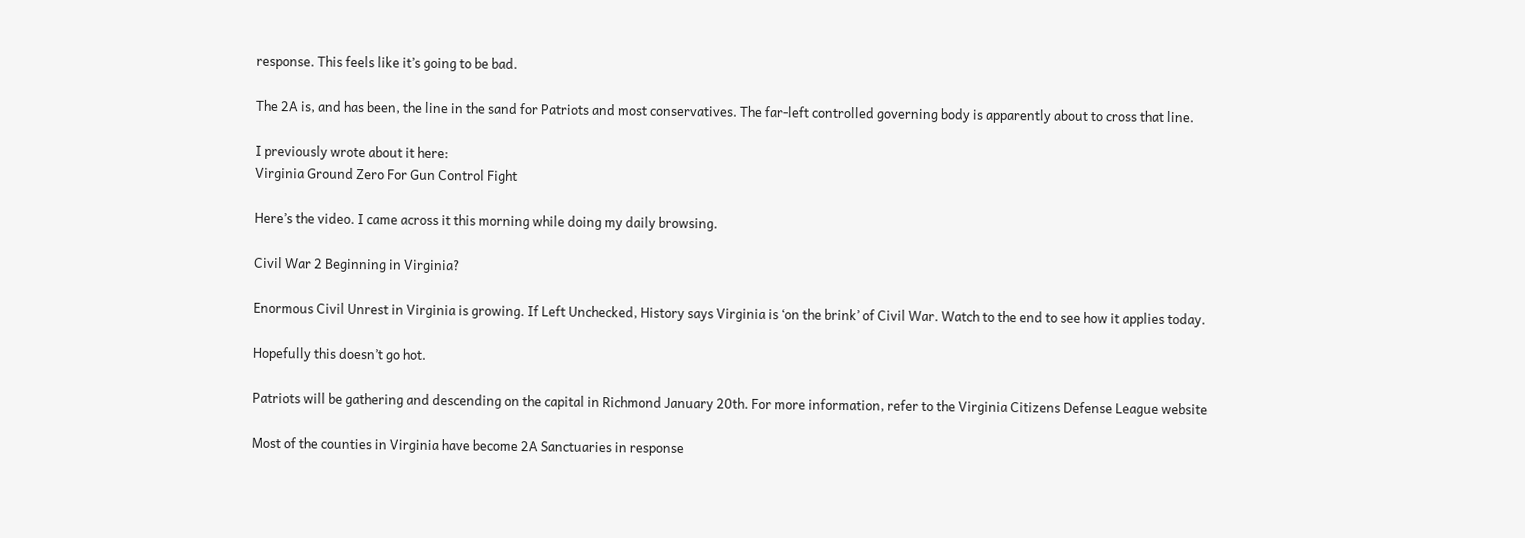response. This feels like it’s going to be bad.

The 2A is, and has been, the line in the sand for Patriots and most conservatives. The far-left controlled governing body is apparently about to cross that line.

I previously wrote about it here:
Virginia Ground Zero For Gun Control Fight

Here’s the video. I came across it this morning while doing my daily browsing.

Civil War 2 Beginning in Virginia?

Enormous Civil Unrest in Virginia is growing. If Left Unchecked, History says Virginia is ‘on the brink’ of Civil War. Watch to the end to see how it applies today.

Hopefully this doesn’t go hot.

Patriots will be gathering and descending on the capital in Richmond January 20th. For more information, refer to the Virginia Citizens Defense League website

Most of the counties in Virginia have become 2A Sanctuaries in response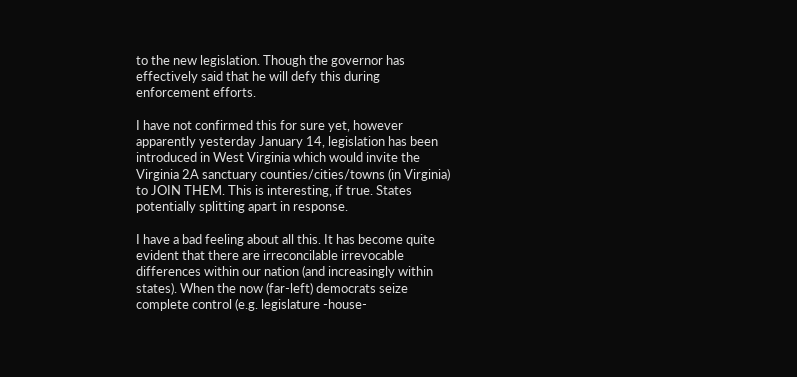to the new legislation. Though the governor has effectively said that he will defy this during enforcement efforts.

I have not confirmed this for sure yet, however apparently yesterday January 14, legislation has been introduced in West Virginia which would invite the Virginia 2A sanctuary counties/cities/towns (in Virginia) to JOIN THEM. This is interesting, if true. States potentially splitting apart in response.

I have a bad feeling about all this. It has become quite evident that there are irreconcilable irrevocable differences within our nation (and increasingly within states). When the now (far-left) democrats seize complete control (e.g. legislature -house-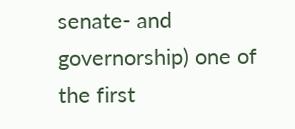senate- and governorship) one of the first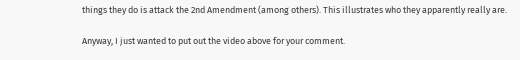things they do is attack the 2nd Amendment (among others). This illustrates who they apparently really are.

Anyway, I just wanted to put out the video above for your comment.